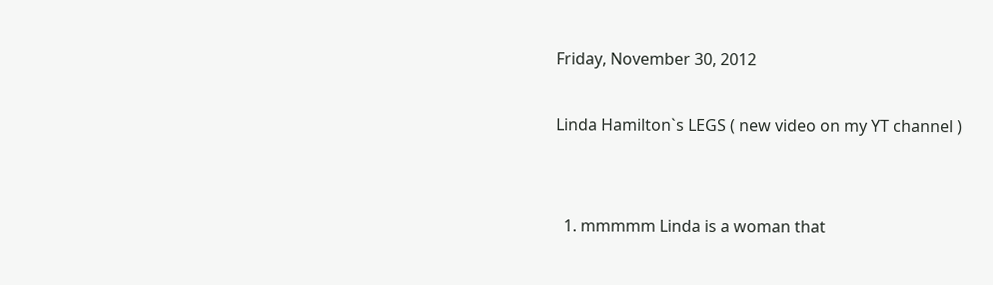Friday, November 30, 2012

Linda Hamilton`s LEGS ( new video on my YT channel )


  1. mmmmm Linda is a woman that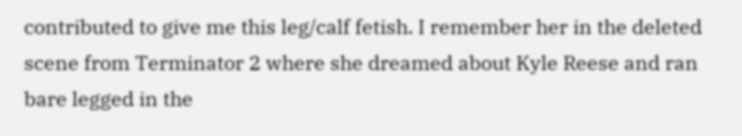contributed to give me this leg/calf fetish. I remember her in the deleted scene from Terminator 2 where she dreamed about Kyle Reese and ran bare legged in the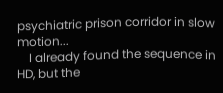psychiatric prison corridor in slow motion...
    I already found the sequence in HD, but the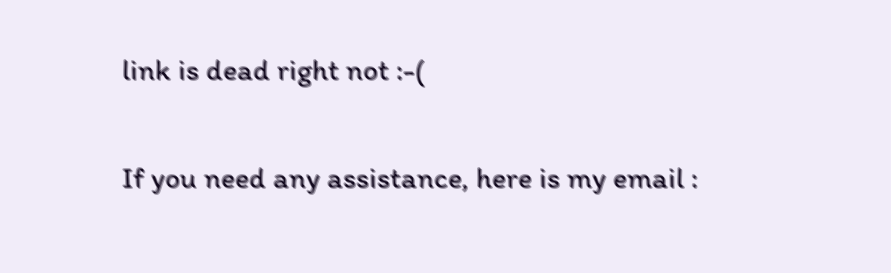link is dead right not :-(


If you need any assistance, here is my email :